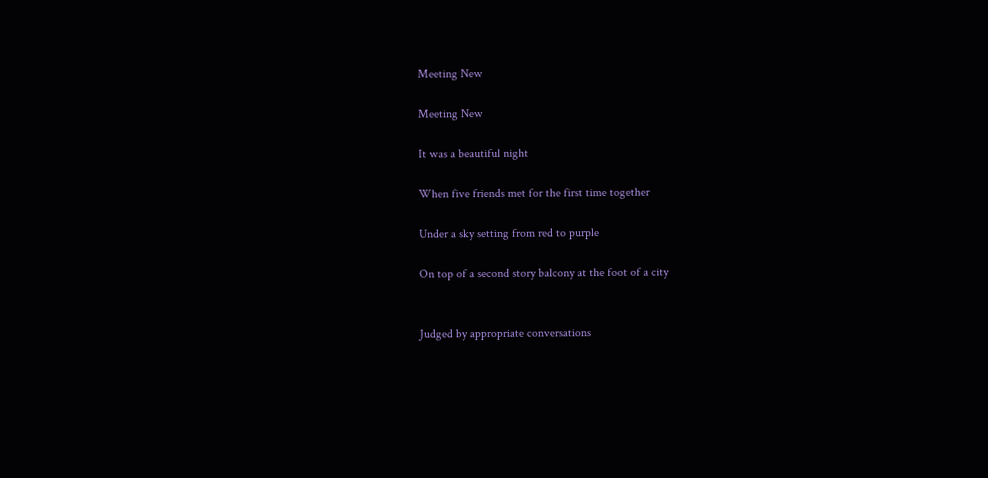Meeting New

Meeting New

It was a beautiful night

When five friends met for the first time together

Under a sky setting from red to purple

On top of a second story balcony at the foot of a city


Judged by appropriate conversations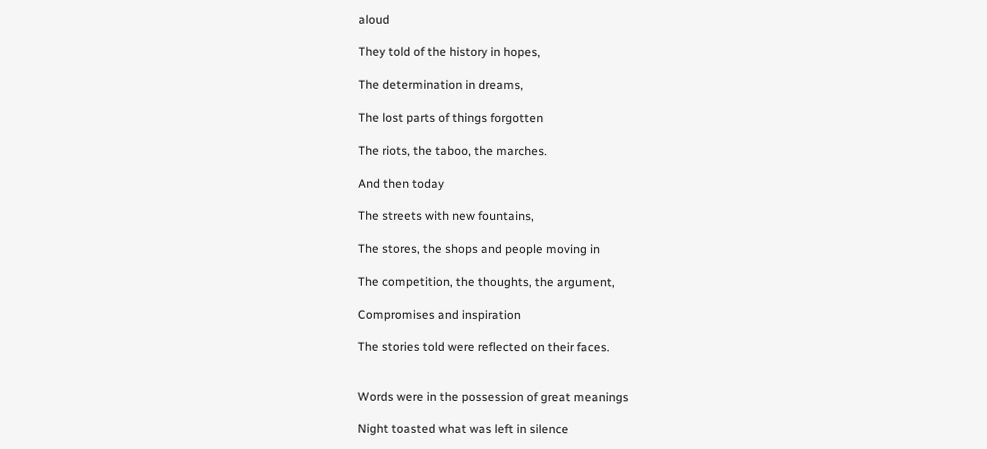aloud

They told of the history in hopes,

The determination in dreams,

The lost parts of things forgotten

The riots, the taboo, the marches.

And then today

The streets with new fountains,

The stores, the shops and people moving in

The competition, the thoughts, the argument,

Compromises and inspiration

The stories told were reflected on their faces.


Words were in the possession of great meanings

Night toasted what was left in silence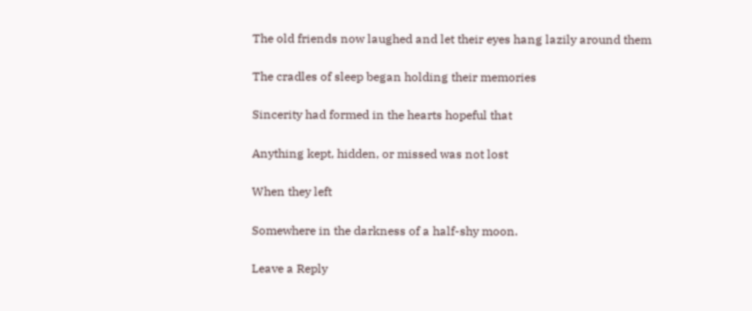The old friends now laughed and let their eyes hang lazily around them

The cradles of sleep began holding their memories

Sincerity had formed in the hearts hopeful that

Anything kept, hidden, or missed was not lost

When they left

Somewhere in the darkness of a half-shy moon.

Leave a Reply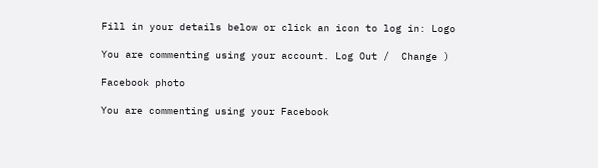Fill in your details below or click an icon to log in: Logo

You are commenting using your account. Log Out /  Change )

Facebook photo

You are commenting using your Facebook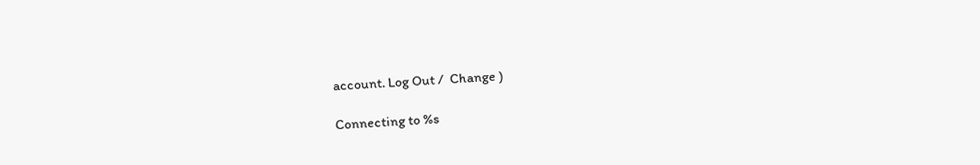account. Log Out /  Change )

Connecting to %s